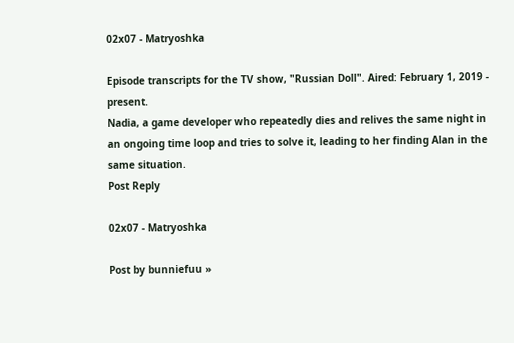02x07 - Matryoshka

Episode transcripts for the TV show, "Russian Doll". Aired: February 1, 2019 - present.
Nadia, a game developer who repeatedly dies and relives the same night in an ongoing time loop and tries to solve it, leading to her finding Alan in the same situation.
Post Reply

02x07 - Matryoshka

Post by bunniefuu »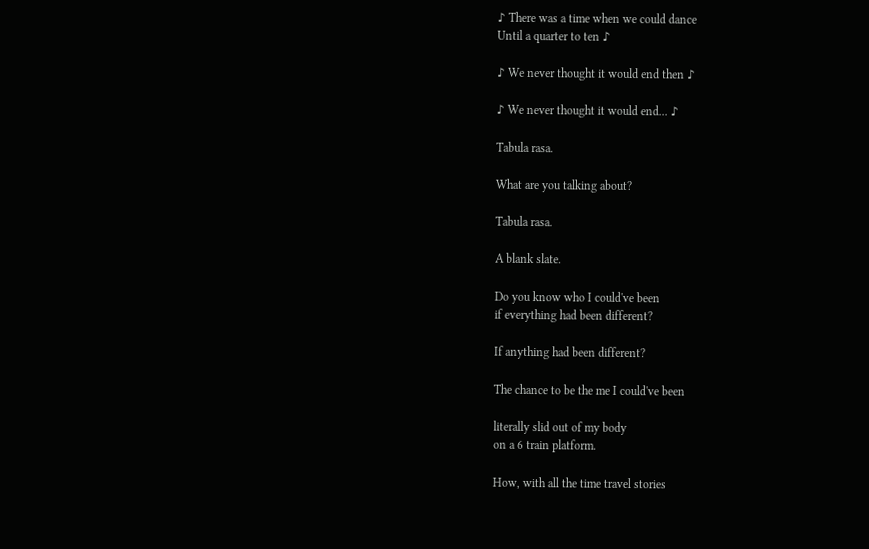♪ There was a time when we could dance
Until a quarter to ten ♪

♪ We never thought it would end then ♪

♪ We never thought it would end... ♪

Tabula rasa.

What are you talking about?

Tabula rasa.

A blank slate.

Do you know who I could've been
if everything had been different?

If anything had been different?

The chance to be the me I could've been

literally slid out of my body
on a 6 train platform.

How, with all the time travel stories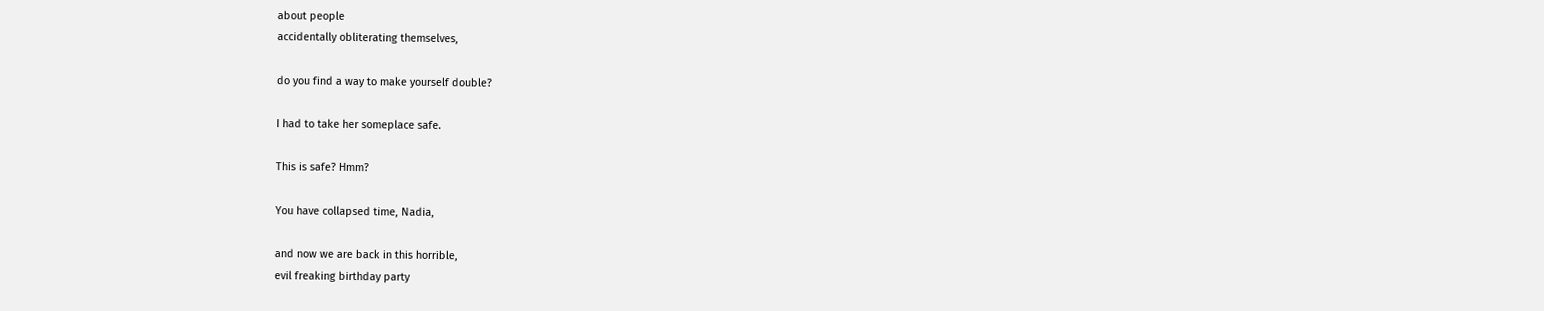about people
accidentally obliterating themselves,

do you find a way to make yourself double?

I had to take her someplace safe.

This is safe? Hmm?

You have collapsed time, Nadia,

and now we are back in this horrible,
evil freaking birthday party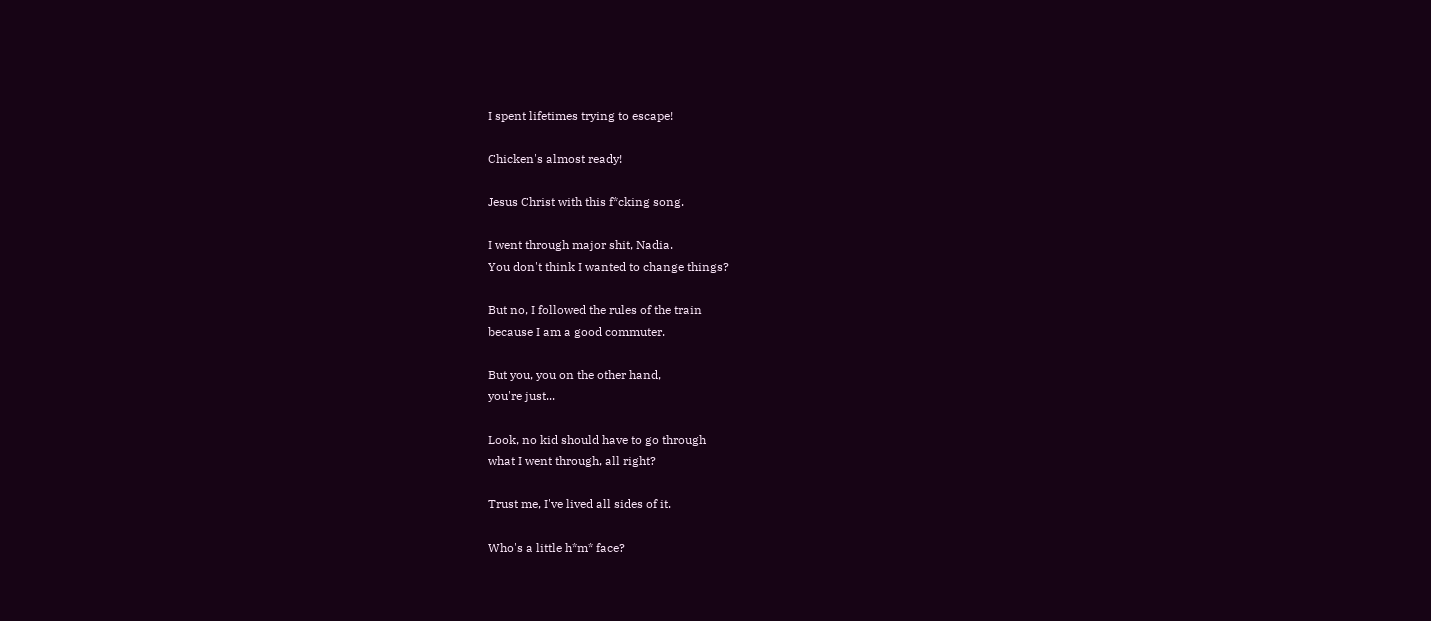I spent lifetimes trying to escape!

Chicken's almost ready!

Jesus Christ with this f*cking song.

I went through major shit, Nadia.
You don't think I wanted to change things?

But no, I followed the rules of the train
because I am a good commuter.

But you, you on the other hand,
you're just...

Look, no kid should have to go through
what I went through, all right?

Trust me, I've lived all sides of it.

Who's a little h*m* face?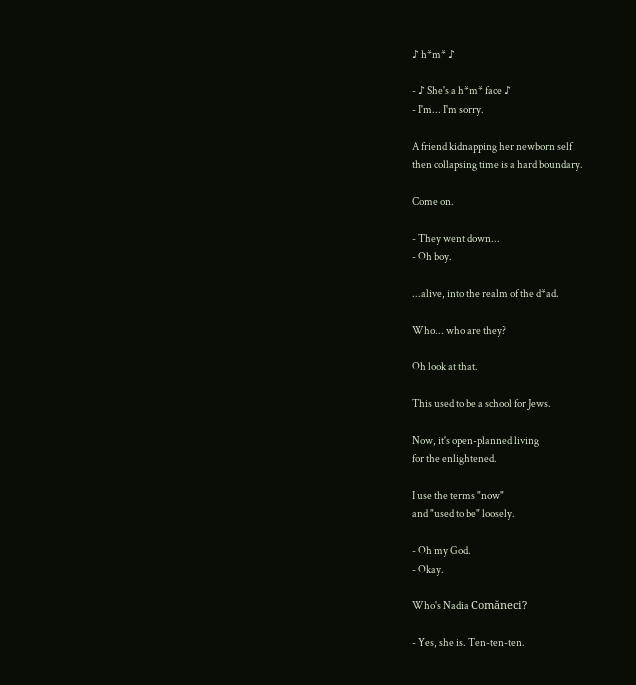♪ h*m* ♪

- ♪ She's a h*m* face ♪
- I'm... I'm sorry.

A friend kidnapping her newborn self
then collapsing time is a hard boundary.

Come on.

- They went down...
- Oh boy.

...alive, into the realm of the d*ad.

Who... who are they?

Oh look at that.

This used to be a school for Jews.

Now, it's open-planned living
for the enlightened.

I use the terms "now"
and "used to be" loosely.

- Oh my God.
- Okay.

Who's Nadia Comăneci?

- Yes, she is. Ten-ten-ten.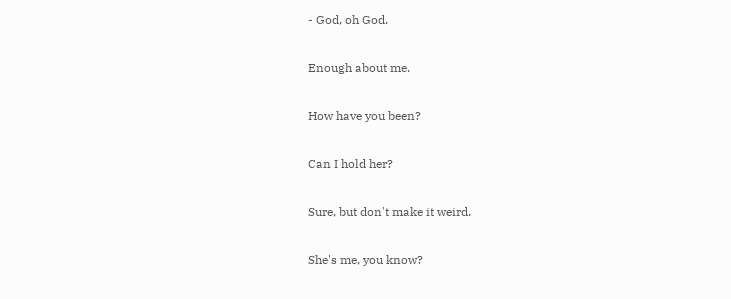- God, oh God.

Enough about me.

How have you been?

Can I hold her?

Sure, but don't make it weird.

She's me, you know?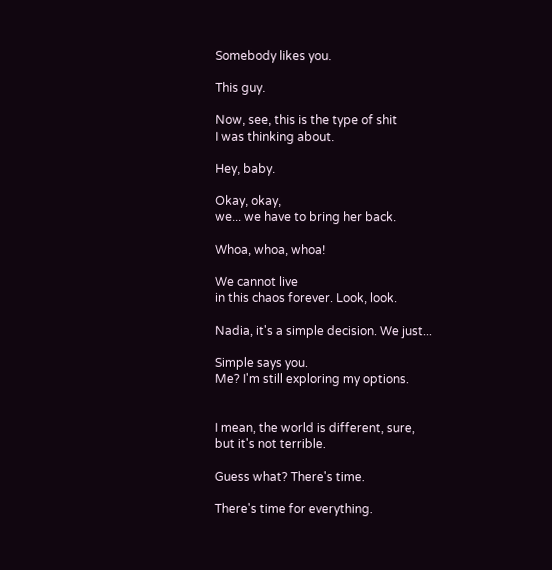Somebody likes you.

This guy.

Now, see, this is the type of shit
I was thinking about.

Hey, baby.

Okay, okay,
we... we have to bring her back.

Whoa, whoa, whoa!

We cannot live
in this chaos forever. Look, look.

Nadia, it's a simple decision. We just...

Simple says you.
Me? I'm still exploring my options.


I mean, the world is different, sure,
but it's not terrible.

Guess what? There's time.

There's time for everything.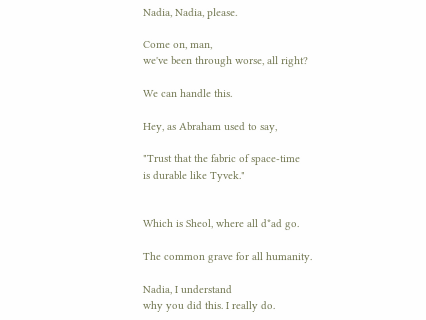Nadia, Nadia, please.

Come on, man,
we've been through worse, all right?

We can handle this.

Hey, as Abraham used to say,

"Trust that the fabric of space-time
is durable like Tyvek."


Which is Sheol, where all d*ad go.

The common grave for all humanity.

Nadia, I understand
why you did this. I really do.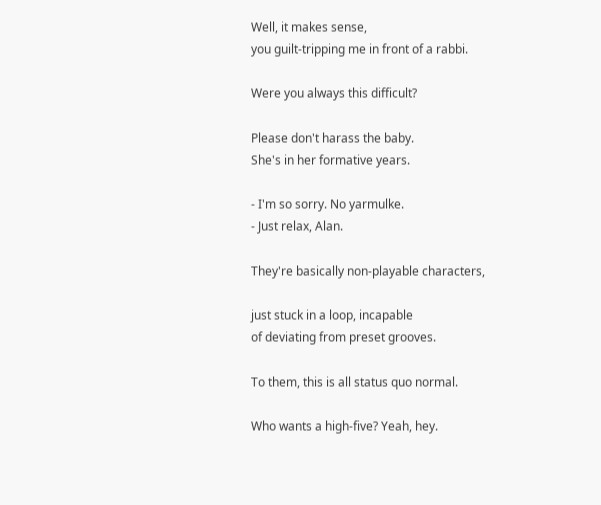Well, it makes sense,
you guilt-tripping me in front of a rabbi.

Were you always this difficult?

Please don't harass the baby.
She's in her formative years.

- I'm so sorry. No yarmulke.
- Just relax, Alan.

They're basically non-playable characters,

just stuck in a loop, incapable
of deviating from preset grooves.

To them, this is all status quo normal.

Who wants a high-five? Yeah, hey.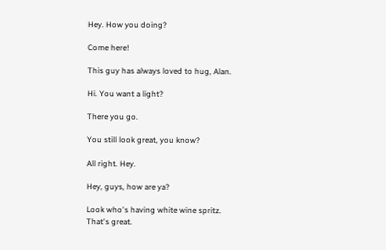Hey. How you doing?

Come here!

This guy has always loved to hug, Alan.

Hi. You want a light?

There you go.

You still look great, you know?

All right. Hey.

Hey, guys, how are ya?

Look who's having white wine spritz.
That's great.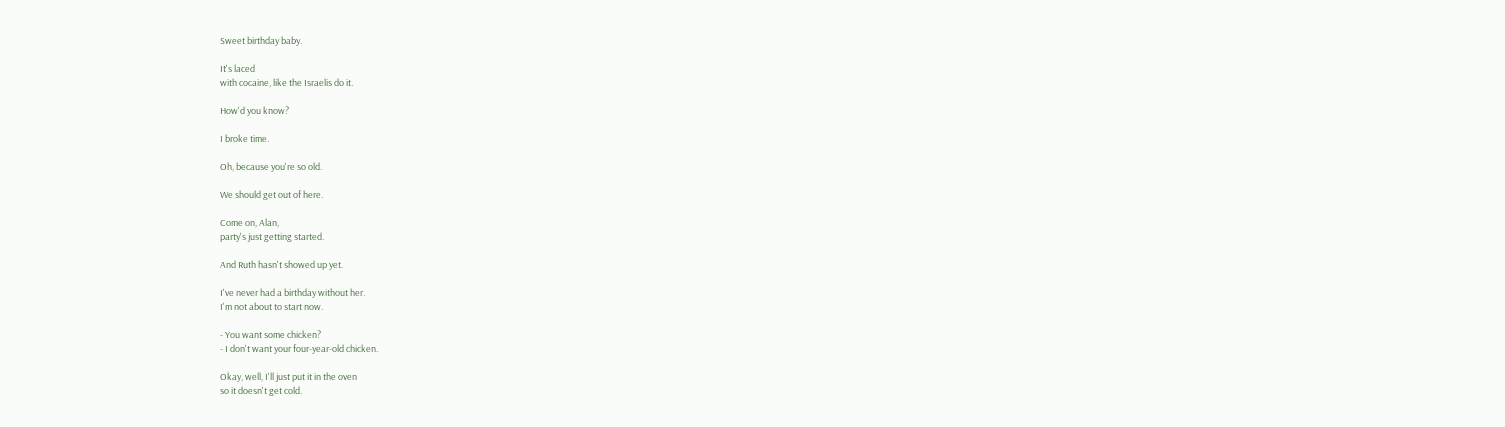Sweet birthday baby.

It's laced
with cocaine, like the Israelis do it.

How'd you know?

I broke time.

Oh, because you're so old.

We should get out of here.

Come on, Alan,
party's just getting started.

And Ruth hasn't showed up yet.

I've never had a birthday without her.
I'm not about to start now.

- You want some chicken?
- I don't want your four-year-old chicken.

Okay, well, I'll just put it in the oven
so it doesn't get cold.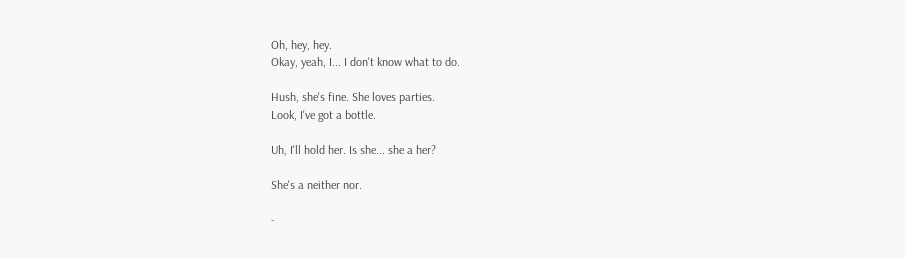Oh, hey, hey.
Okay, yeah, I... I don't know what to do.

Hush, she's fine. She loves parties.
Look, I've got a bottle.

Uh, I'll hold her. Is she... she a her?

She's a neither nor.

-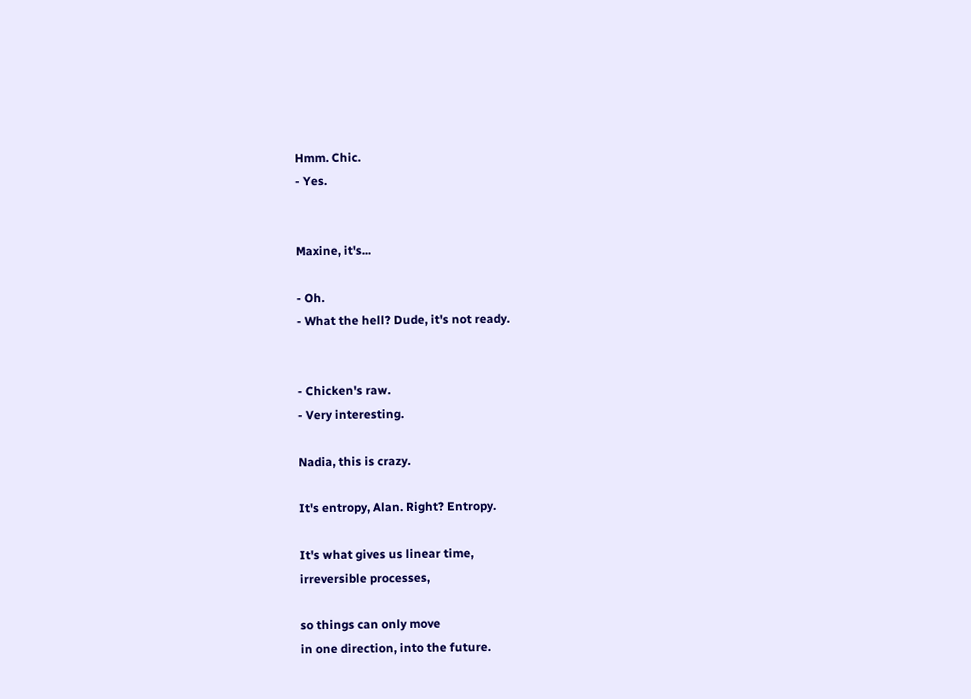Hmm. Chic.
- Yes.


Maxine, it's...

- Oh.
- What the hell? Dude, it's not ready.


- Chicken's raw.
- Very interesting.

Nadia, this is crazy.

It's entropy, Alan. Right? Entropy.

It's what gives us linear time,
irreversible processes,

so things can only move
in one direction, into the future.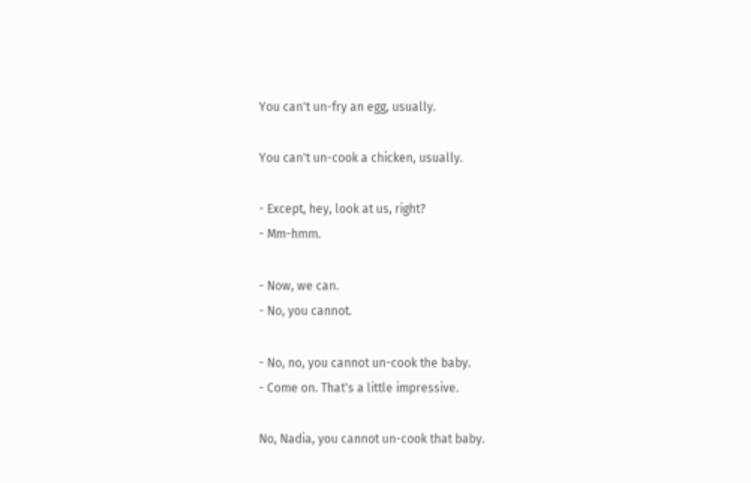You can't un-fry an egg, usually.

You can't un-cook a chicken, usually.

- Except, hey, look at us, right?
- Mm-hmm.

- Now, we can.
- No, you cannot.

- No, no, you cannot un-cook the baby.
- Come on. That's a little impressive.

No, Nadia, you cannot un-cook that baby.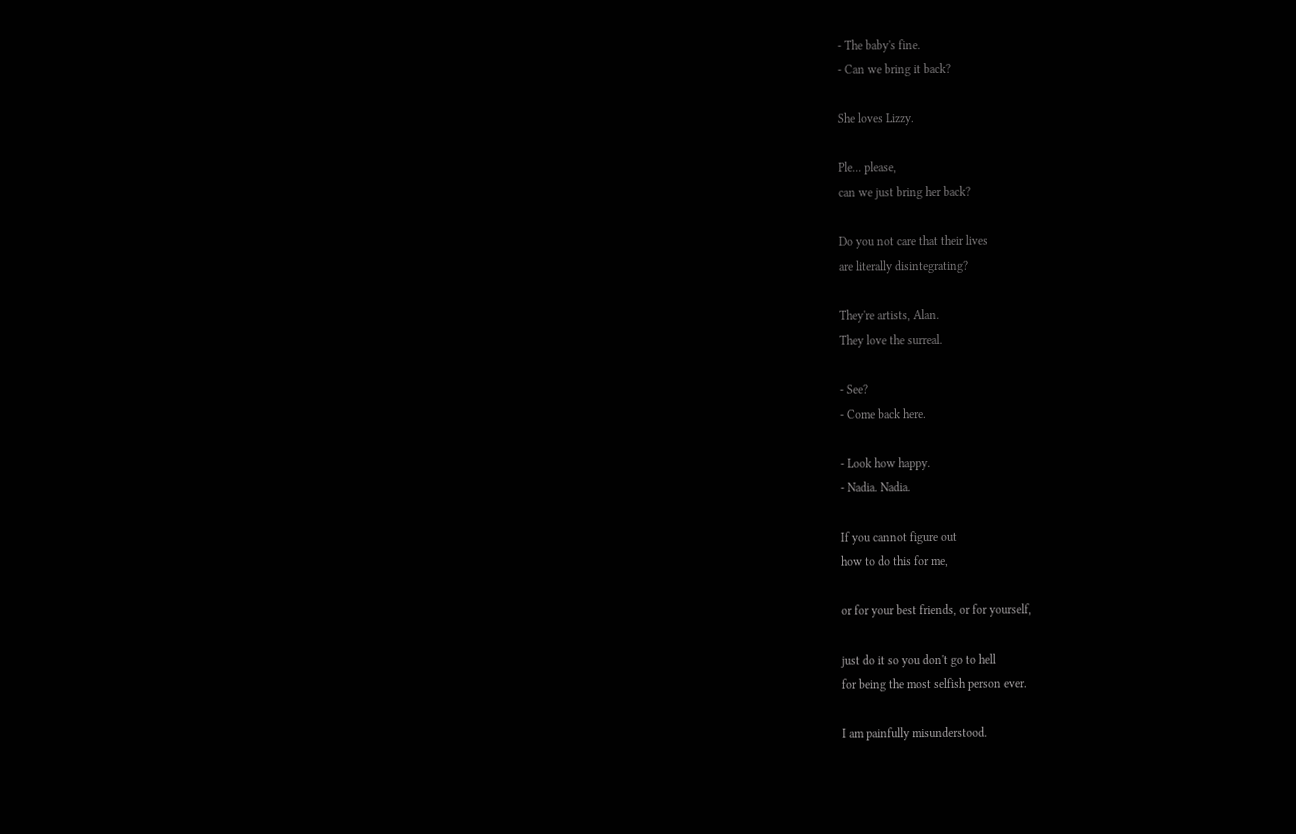- The baby's fine.
- Can we bring it back?

She loves Lizzy.

Ple... please,
can we just bring her back?

Do you not care that their lives
are literally disintegrating?

They're artists, Alan.
They love the surreal.

- See?
- Come back here.

- Look how happy.
- Nadia. Nadia.

If you cannot figure out
how to do this for me,

or for your best friends, or for yourself,

just do it so you don't go to hell
for being the most selfish person ever.

I am painfully misunderstood.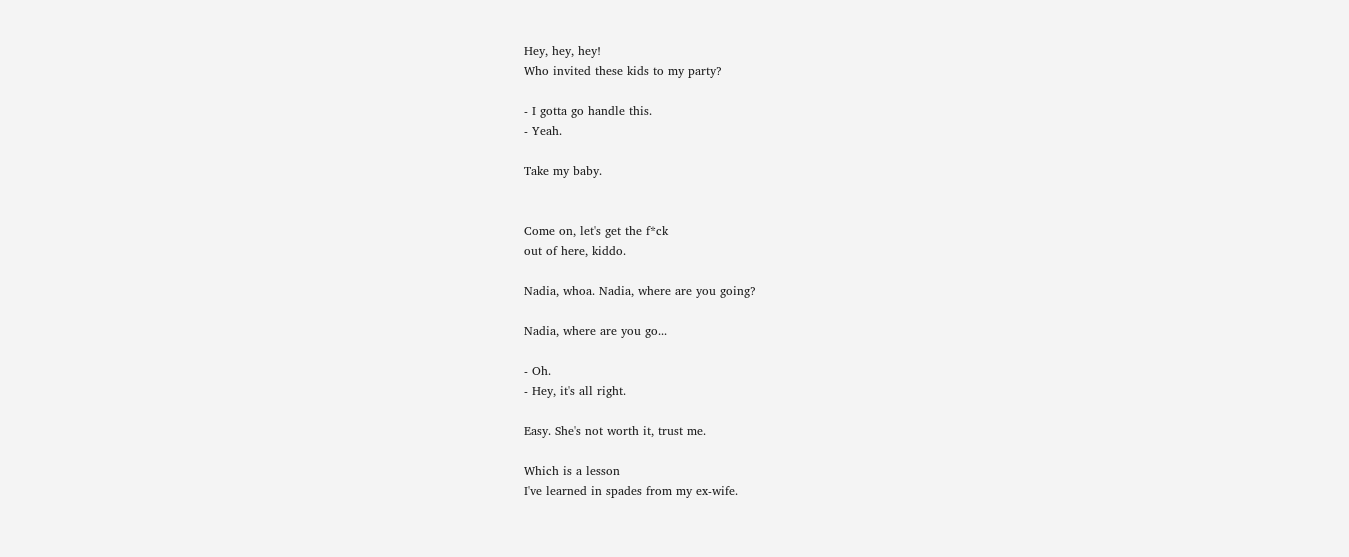Hey, hey, hey!
Who invited these kids to my party?

- I gotta go handle this.
- Yeah.

Take my baby.


Come on, let's get the f*ck
out of here, kiddo.

Nadia, whoa. Nadia, where are you going?

Nadia, where are you go...

- Oh.
- Hey, it's all right.

Easy. She's not worth it, trust me.

Which is a lesson
I've learned in spades from my ex-wife.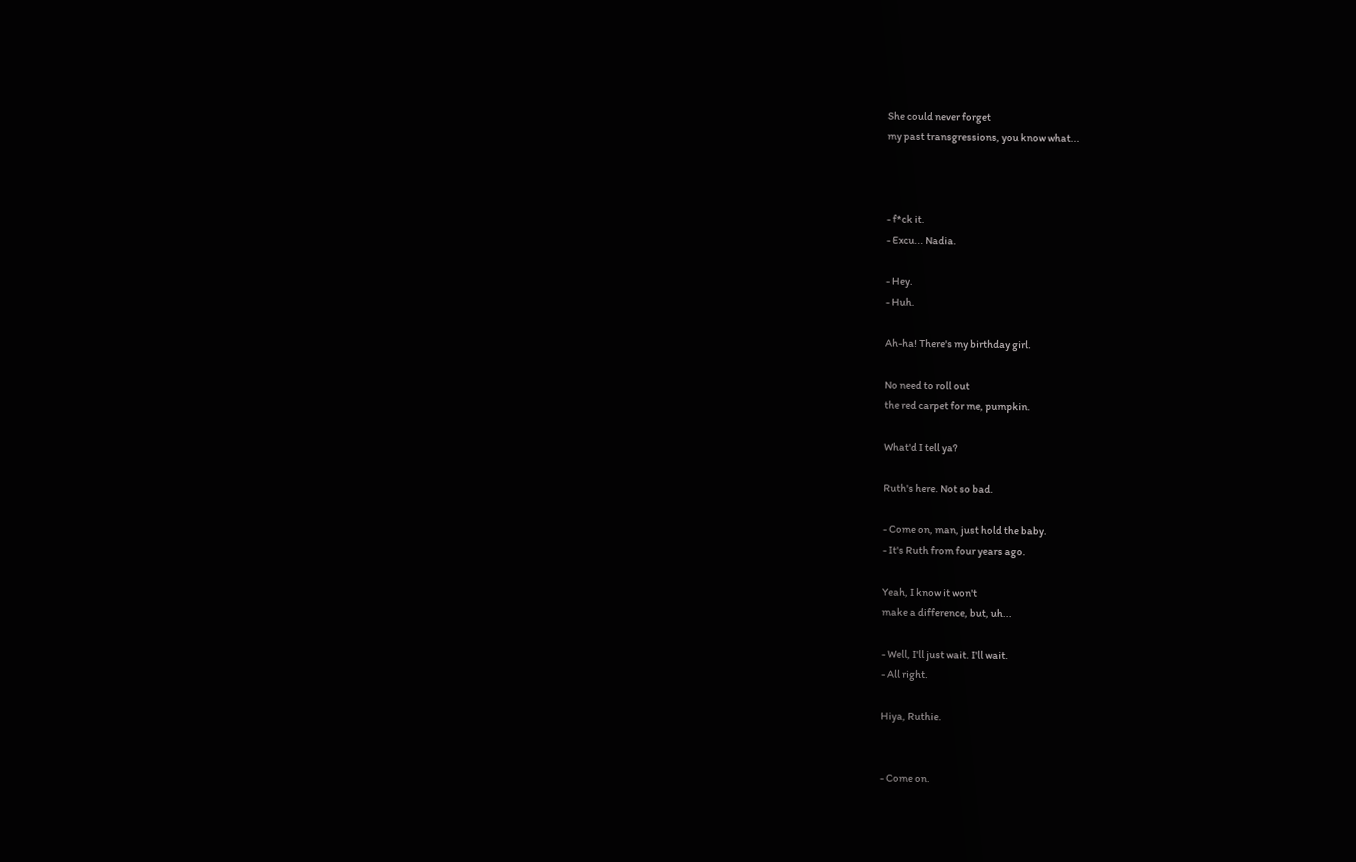She could never forget
my past transgressions, you know what...



- f*ck it.
- Excu... Nadia.

- Hey.
- Huh.

Ah-ha! There's my birthday girl.

No need to roll out
the red carpet for me, pumpkin.

What'd I tell ya?

Ruth's here. Not so bad.

- Come on, man, just hold the baby.
- It's Ruth from four years ago.

Yeah, I know it won't
make a difference, but, uh...

- Well, I'll just wait. I'll wait.
- All right.

Hiya, Ruthie.


- Come on.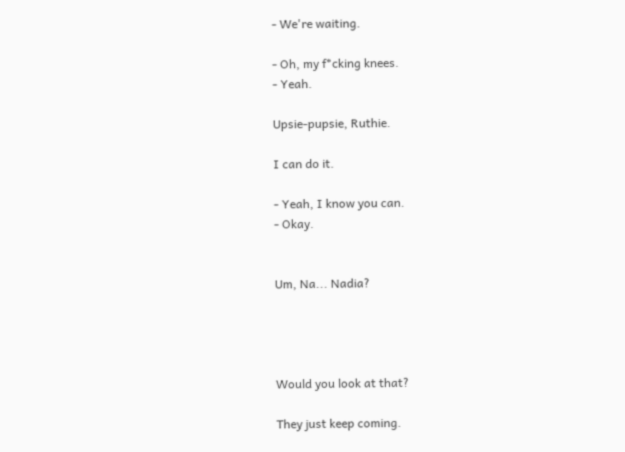- We're waiting.

- Oh, my f*cking knees.
- Yeah.

Upsie-pupsie, Ruthie.

I can do it.

- Yeah, I know you can.
- Okay.


Um, Na... Nadia?




Would you look at that?

They just keep coming.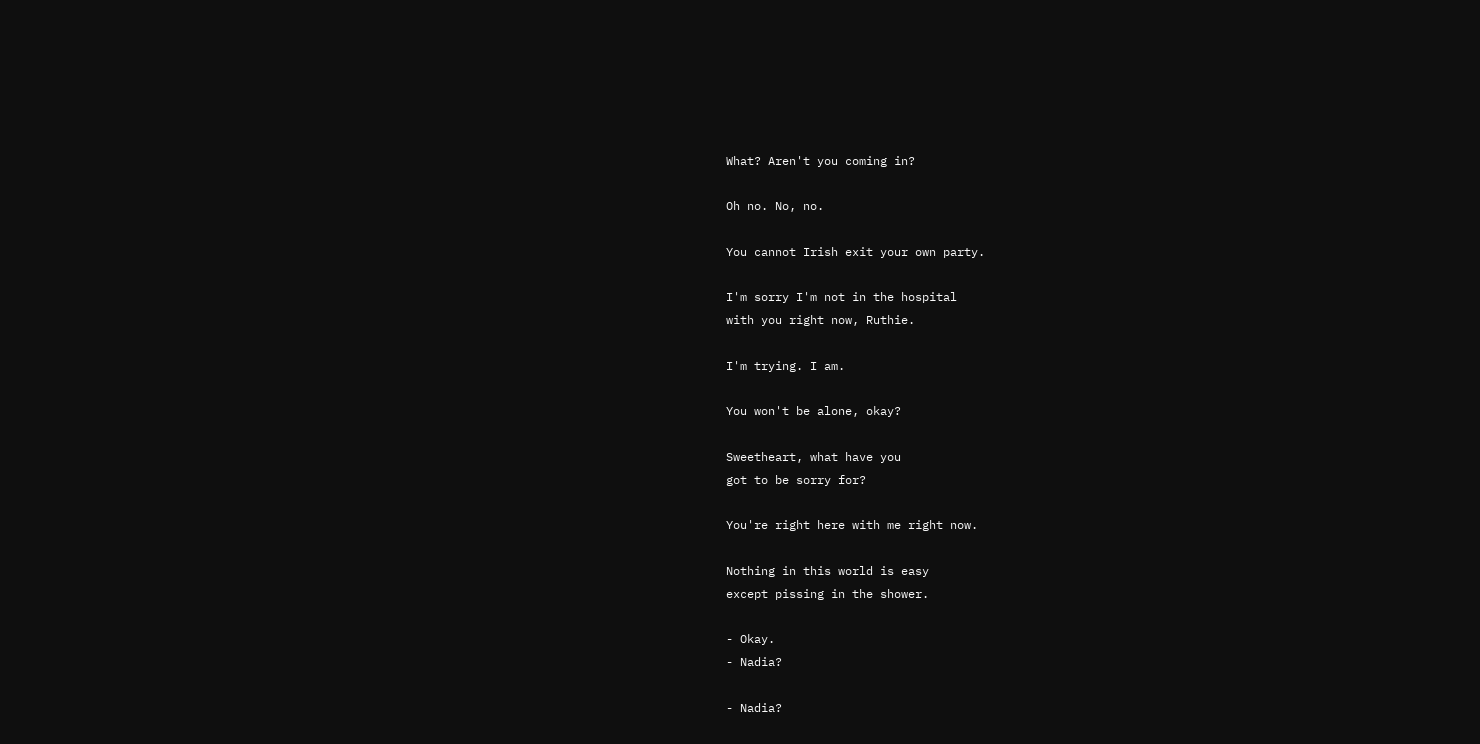What? Aren't you coming in?

Oh no. No, no.

You cannot Irish exit your own party.

I'm sorry I'm not in the hospital
with you right now, Ruthie.

I'm trying. I am.

You won't be alone, okay?

Sweetheart, what have you
got to be sorry for?

You're right here with me right now.

Nothing in this world is easy
except pissing in the shower.

- Okay.
- Nadia?

- Nadia?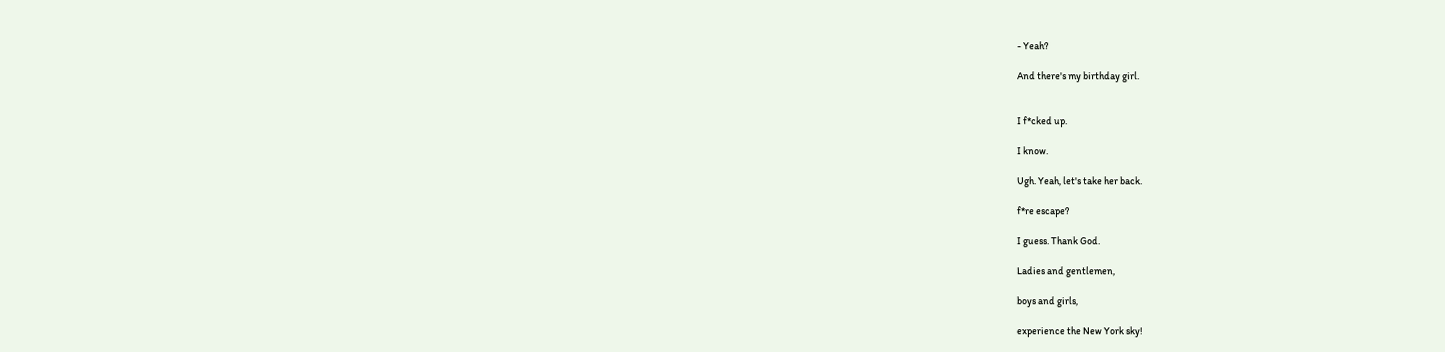- Yeah?

And there's my birthday girl.


I f*cked up.

I know.

Ugh. Yeah, let's take her back.

f*re escape?

I guess. Thank God.

Ladies and gentlemen,

boys and girls,

experience the New York sky!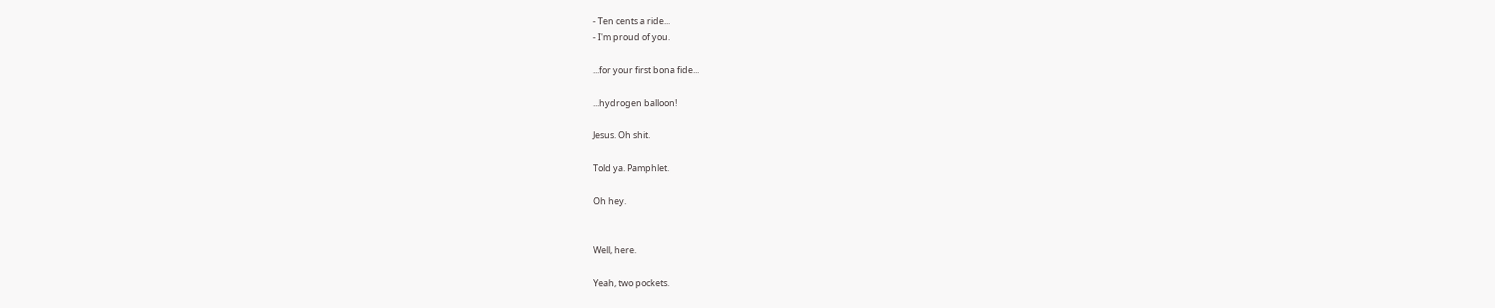- Ten cents a ride...
- I'm proud of you.

...for your first bona fide...

...hydrogen balloon!

Jesus. Oh shit.

Told ya. Pamphlet.

Oh hey.


Well, here.

Yeah, two pockets.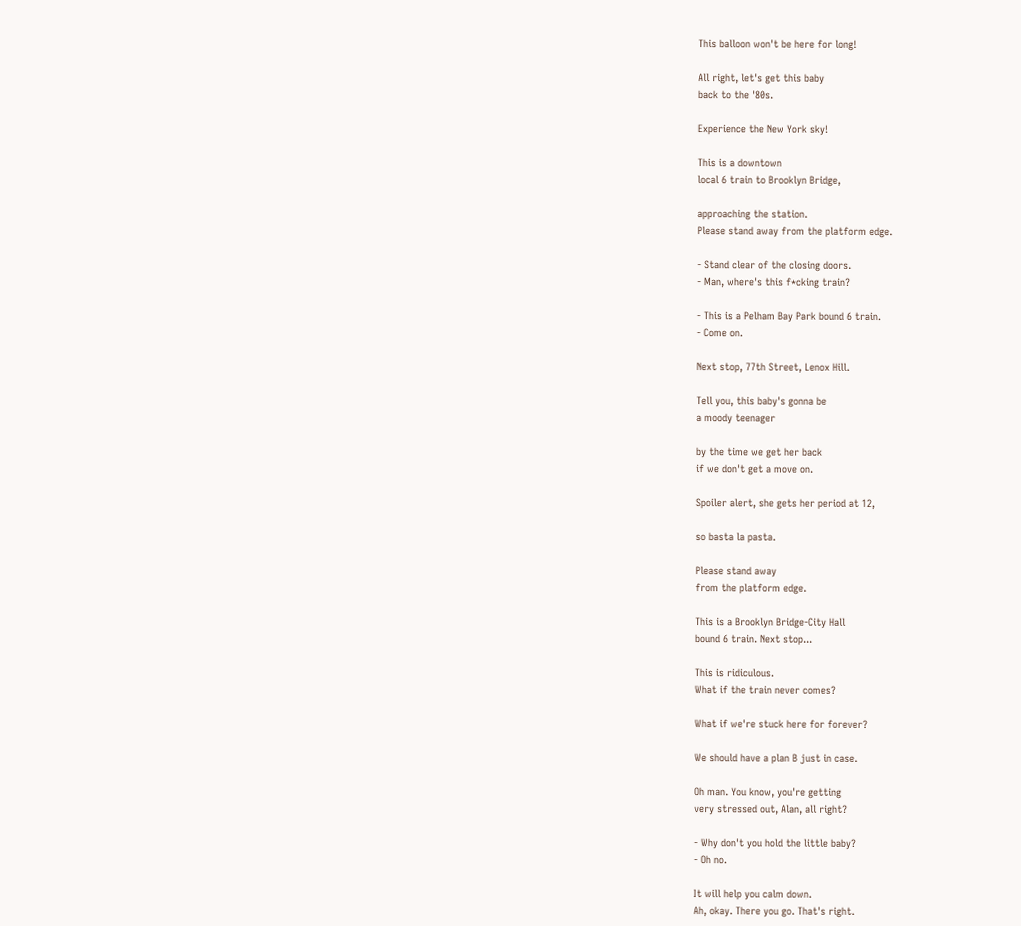This balloon won't be here for long!

All right, let's get this baby
back to the '80s.

Experience the New York sky!

This is a downtown
local 6 train to Brooklyn Bridge,

approaching the station.
Please stand away from the platform edge.

- Stand clear of the closing doors.
- Man, where's this f*cking train?

- This is a Pelham Bay Park bound 6 train.
- Come on.

Next stop, 77th Street, Lenox Hill.

Tell you, this baby's gonna be
a moody teenager

by the time we get her back
if we don't get a move on.

Spoiler alert, she gets her period at 12,

so basta la pasta.

Please stand away
from the platform edge.

This is a Brooklyn Bridge-City Hall
bound 6 train. Next stop...

This is ridiculous.
What if the train never comes?

What if we're stuck here for forever?

We should have a plan B just in case.

Oh man. You know, you're getting
very stressed out, Alan, all right?

- Why don't you hold the little baby?
- Oh no.

It will help you calm down.
Ah, okay. There you go. That's right.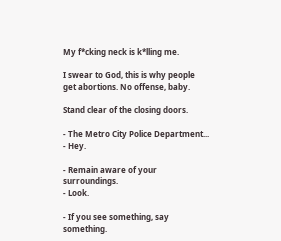My f*cking neck is k*lling me.

I swear to God, this is why people
get abortions. No offense, baby.

Stand clear of the closing doors.

- The Metro City Police Department...
- Hey.

- Remain aware of your surroundings.
- Look.

- If you see something, say something.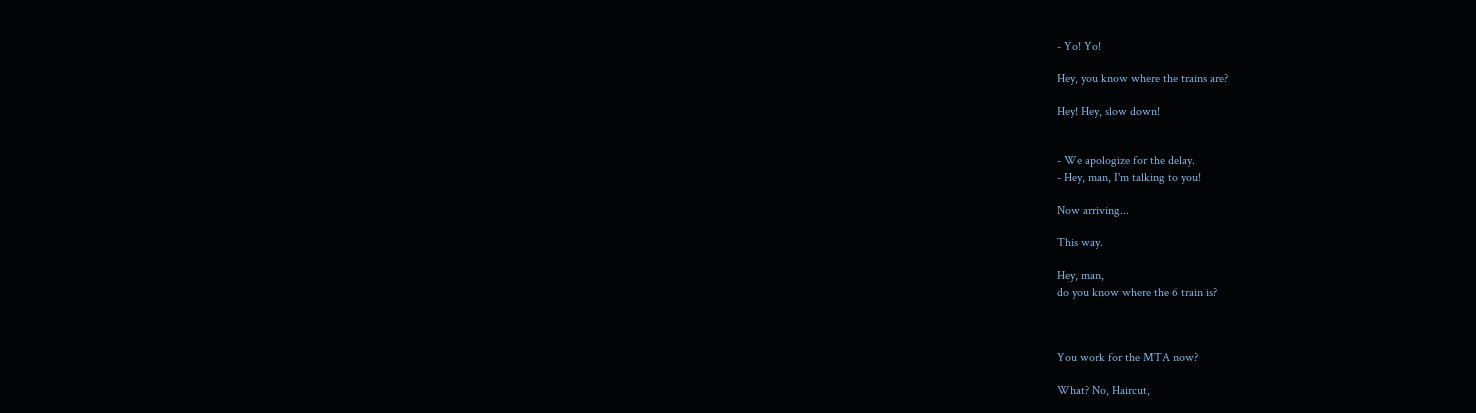- Yo! Yo!

Hey, you know where the trains are?

Hey! Hey, slow down!


- We apologize for the delay.
- Hey, man, I'm talking to you!

Now arriving...

This way.

Hey, man,
do you know where the 6 train is?



You work for the MTA now?

What? No, Haircut,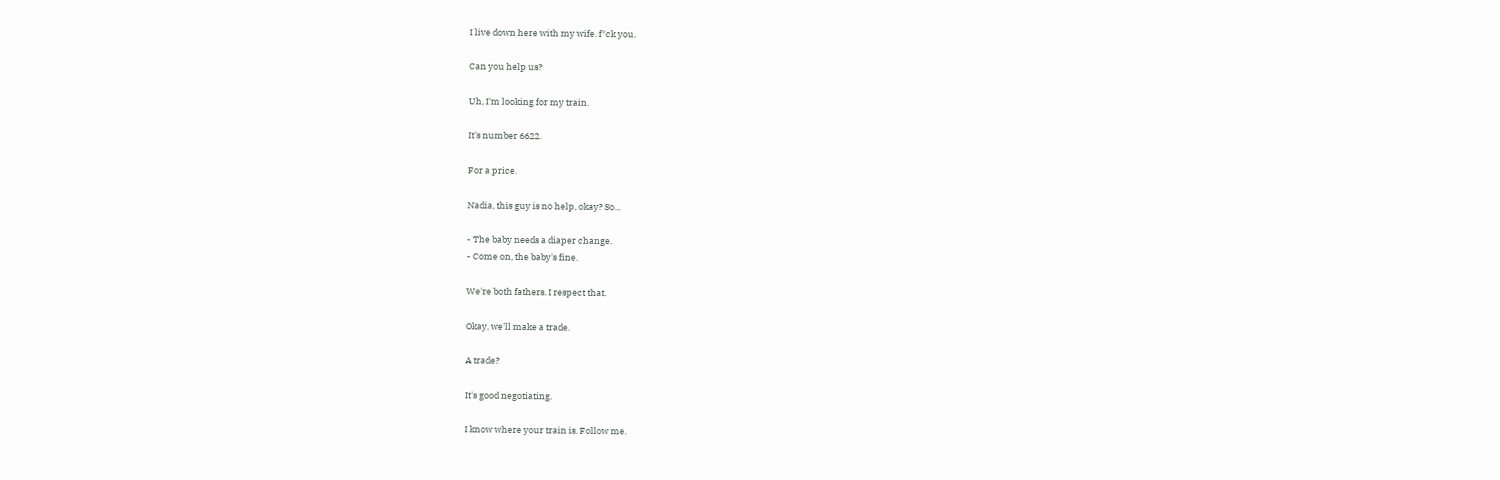I live down here with my wife. f*ck you.

Can you help us?

Uh, I'm looking for my train.

It's number 6622.

For a price.

Nadia, this guy is no help, okay? So...

- The baby needs a diaper change.
- Come on, the baby's fine.

We're both fathers. I respect that.

Okay, we'll make a trade.

A trade?

It's good negotiating.

I know where your train is. Follow me.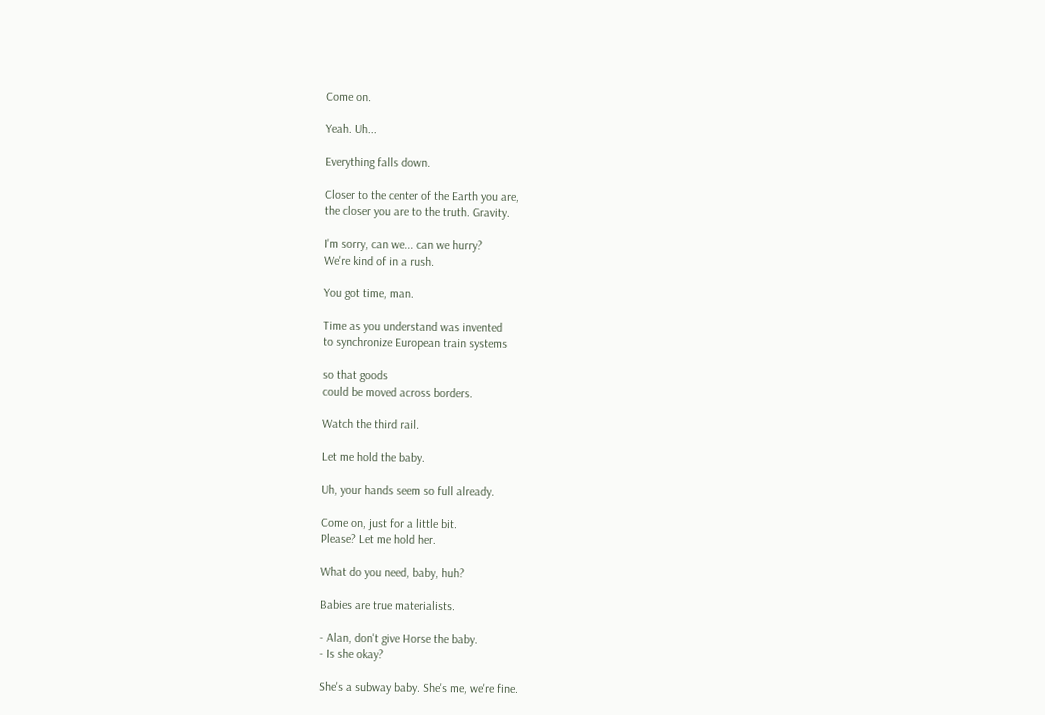Come on.

Yeah. Uh...

Everything falls down.

Closer to the center of the Earth you are,
the closer you are to the truth. Gravity.

I'm sorry, can we... can we hurry?
We're kind of in a rush.

You got time, man.

Time as you understand was invented
to synchronize European train systems

so that goods
could be moved across borders.

Watch the third rail.

Let me hold the baby.

Uh, your hands seem so full already.

Come on, just for a little bit.
Please? Let me hold her.

What do you need, baby, huh?

Babies are true materialists.

- Alan, don't give Horse the baby.
- Is she okay?

She's a subway baby. She's me, we're fine.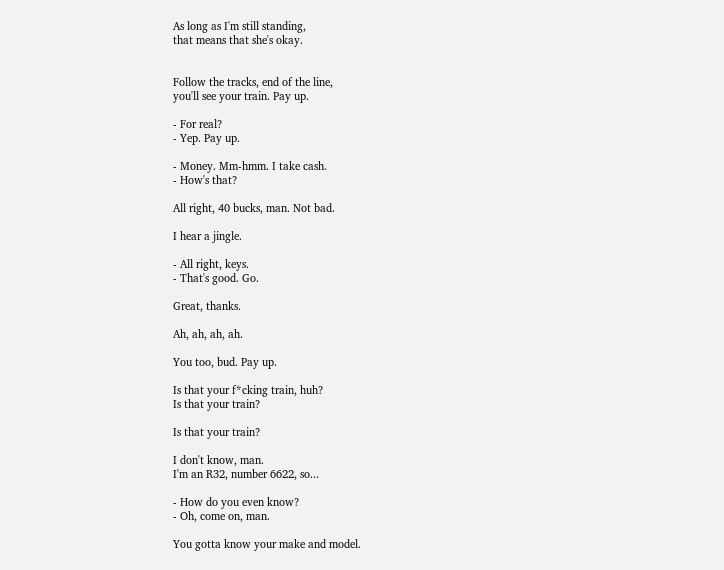As long as I'm still standing,
that means that she's okay.


Follow the tracks, end of the line,
you'll see your train. Pay up.

- For real?
- Yep. Pay up.

- Money. Mm-hmm. I take cash.
- How's that?

All right, 40 bucks, man. Not bad.

I hear a jingle.

- All right, keys.
- That's good. Go.

Great, thanks.

Ah, ah, ah, ah.

You too, bud. Pay up.

Is that your f*cking train, huh?
Is that your train?

Is that your train?

I don't know, man.
I'm an R32, number 6622, so...

- How do you even know?
- Oh, come on, man.

You gotta know your make and model.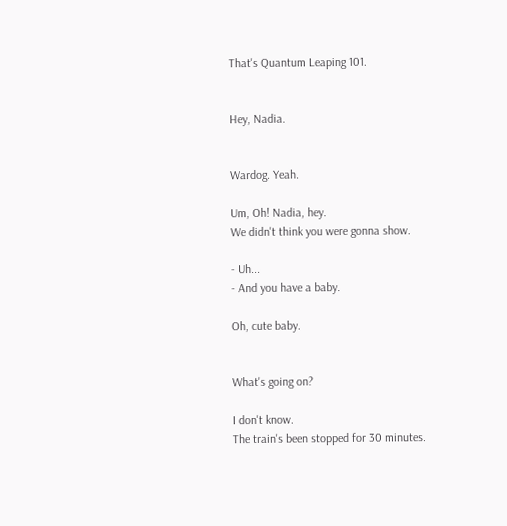That's Quantum Leaping 101.


Hey, Nadia.


Wardog. Yeah.

Um, Oh! Nadia, hey.
We didn't think you were gonna show.

- Uh...
- And you have a baby.

Oh, cute baby.


What's going on?

I don't know.
The train's been stopped for 30 minutes.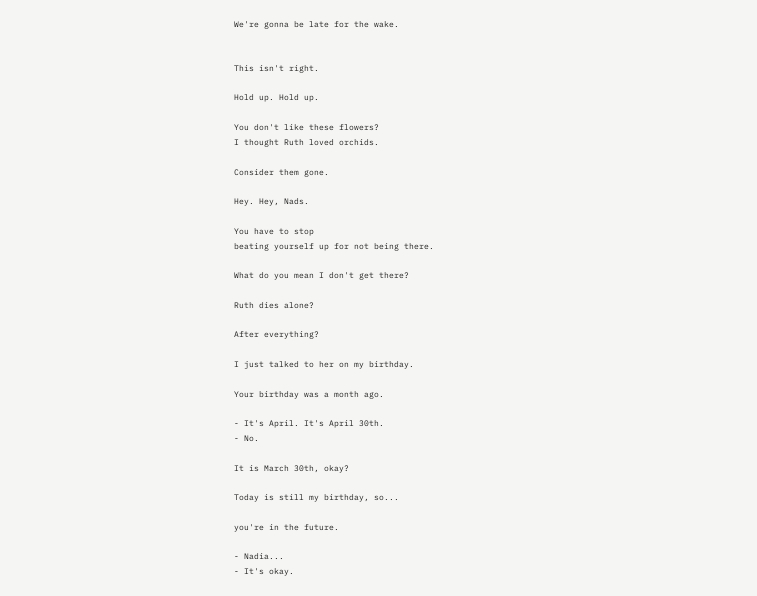We're gonna be late for the wake.


This isn't right.

Hold up. Hold up.

You don't like these flowers?
I thought Ruth loved orchids.

Consider them gone.

Hey. Hey, Nads.

You have to stop
beating yourself up for not being there.

What do you mean I don't get there?

Ruth dies alone?

After everything?

I just talked to her on my birthday.

Your birthday was a month ago.

- It's April. It's April 30th.
- No.

It is March 30th, okay?

Today is still my birthday, so...

you're in the future.

- Nadia...
- It's okay.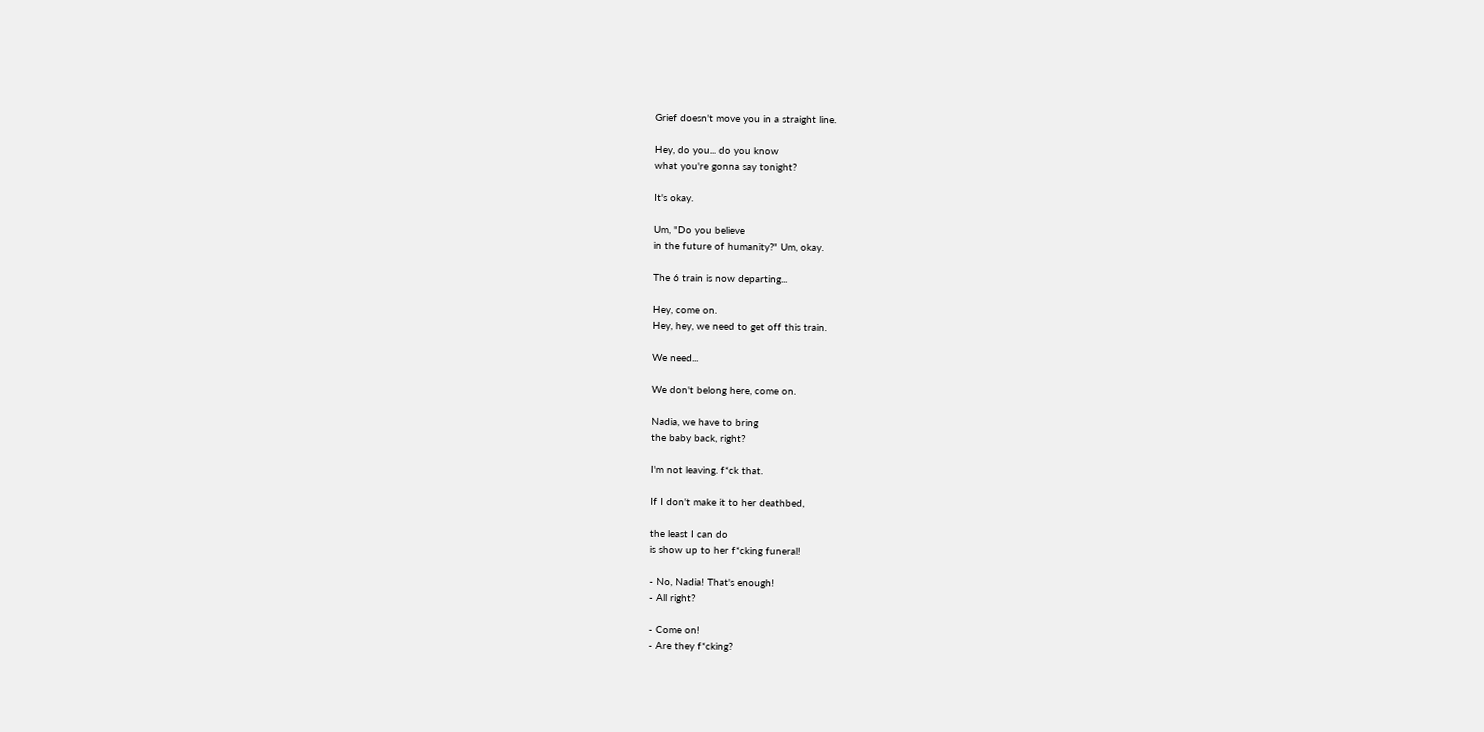Grief doesn't move you in a straight line.

Hey, do you... do you know
what you're gonna say tonight?

It's okay.

Um, "Do you believe
in the future of humanity?" Um, okay.

The 6 train is now departing...

Hey, come on.
Hey, hey, we need to get off this train.

We need...

We don't belong here, come on.

Nadia, we have to bring
the baby back, right?

I'm not leaving. f*ck that.

If I don't make it to her deathbed,

the least I can do
is show up to her f*cking funeral!

- No, Nadia! That's enough!
- All right?

- Come on!
- Are they f*cking?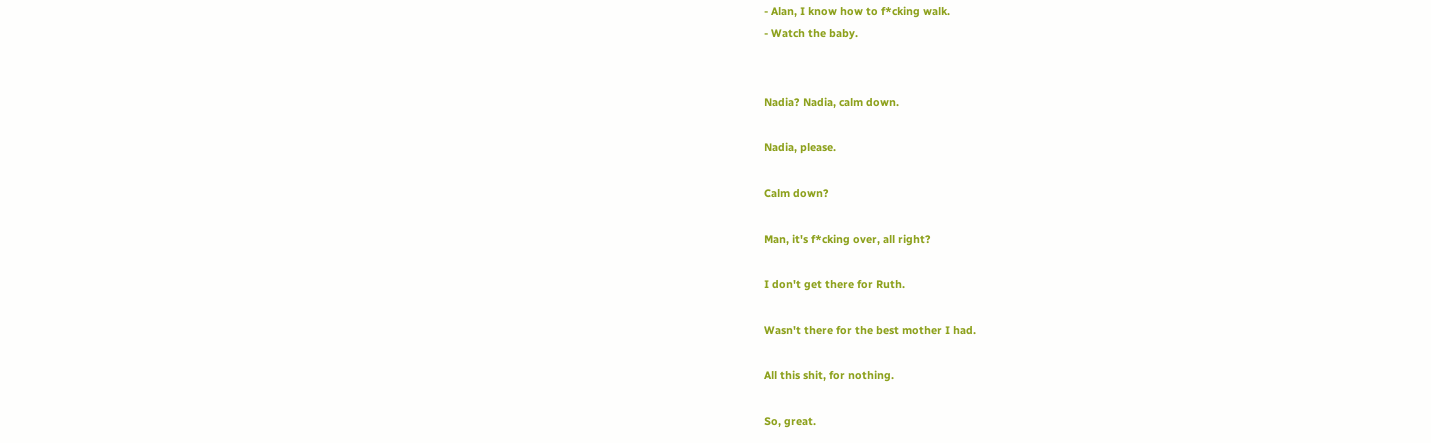- Alan, I know how to f*cking walk.
- Watch the baby.


Nadia? Nadia, calm down.

Nadia, please.

Calm down?

Man, it's f*cking over, all right?

I don't get there for Ruth.

Wasn't there for the best mother I had.

All this shit, for nothing.

So, great.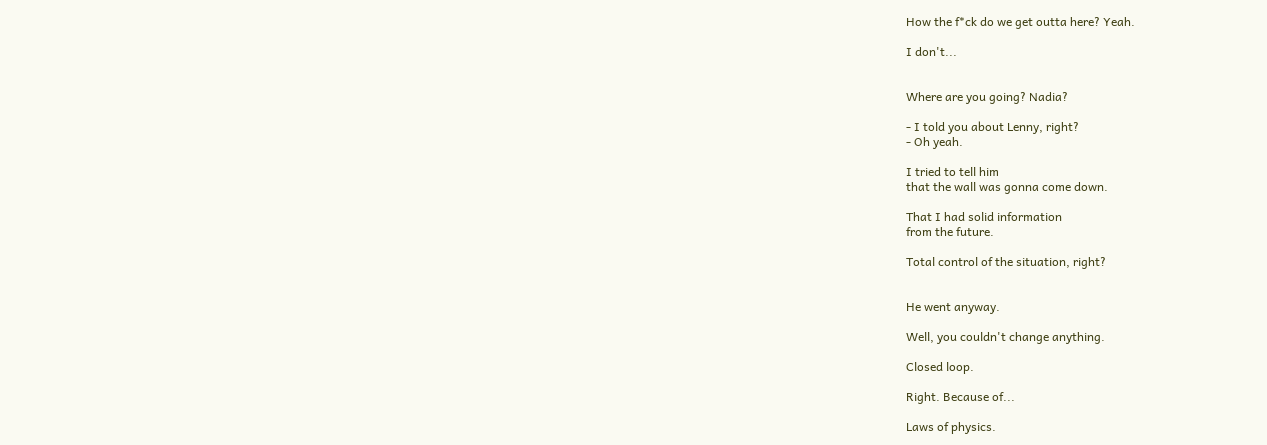How the f*ck do we get outta here? Yeah.

I don't...


Where are you going? Nadia?

- I told you about Lenny, right?
- Oh yeah.

I tried to tell him
that the wall was gonna come down.

That I had solid information
from the future.

Total control of the situation, right?


He went anyway.

Well, you couldn't change anything.

Closed loop.

Right. Because of...

Laws of physics.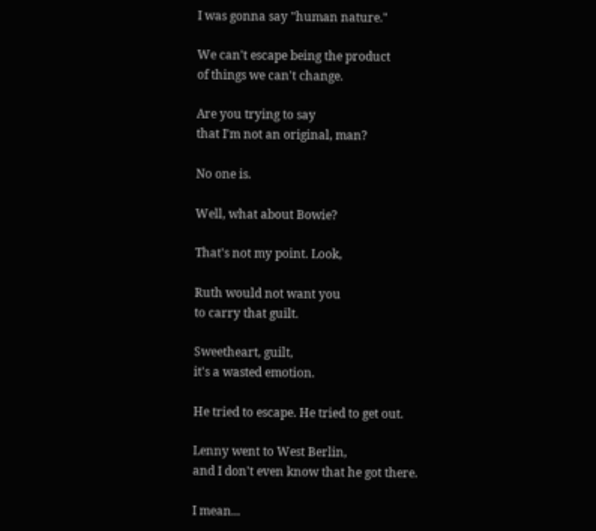I was gonna say "human nature."

We can't escape being the product
of things we can't change.

Are you trying to say
that I'm not an original, man?

No one is.

Well, what about Bowie?

That's not my point. Look,

Ruth would not want you
to carry that guilt.

Sweetheart, guilt,
it's a wasted emotion.

He tried to escape. He tried to get out.

Lenny went to West Berlin,
and I don't even know that he got there.

I mean...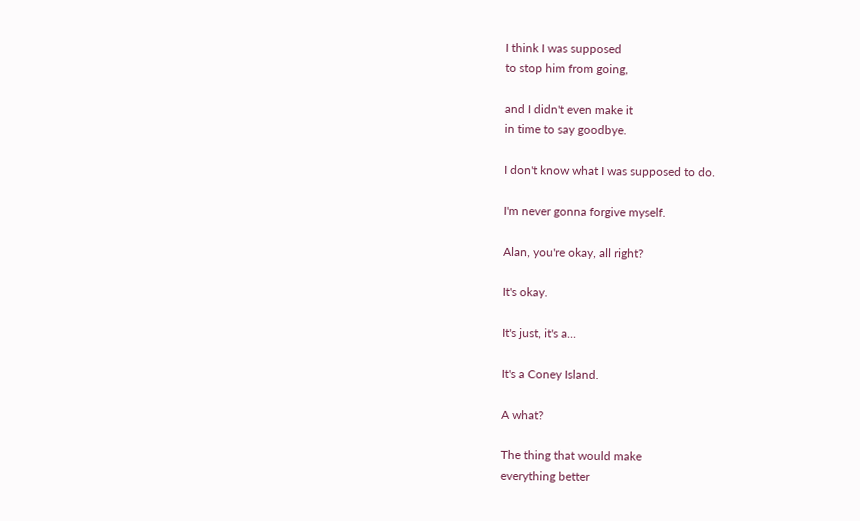I think I was supposed
to stop him from going,

and I didn't even make it
in time to say goodbye.

I don't know what I was supposed to do.

I'm never gonna forgive myself.

Alan, you're okay, all right?

It's okay.

It's just, it's a...

It's a Coney Island.

A what?

The thing that would make
everything better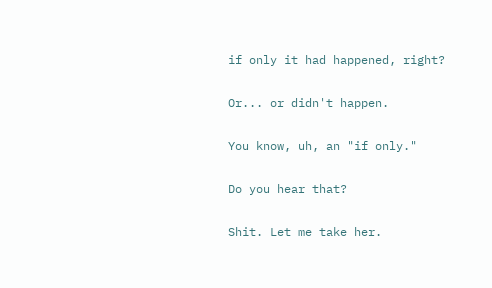if only it had happened, right?

Or... or didn't happen.

You know, uh, an "if only."

Do you hear that?

Shit. Let me take her.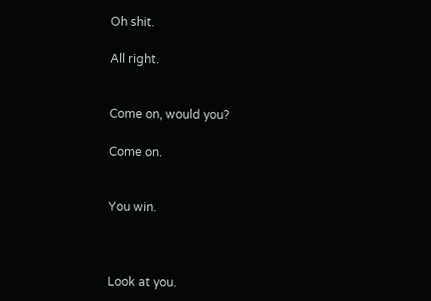Oh shit.

All right.


Come on, would you?

Come on.


You win.



Look at you.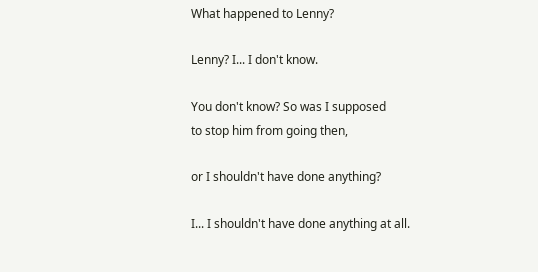What happened to Lenny?

Lenny? I... I don't know.

You don't know? So was I supposed
to stop him from going then,

or I shouldn't have done anything?

I... I shouldn't have done anything at all.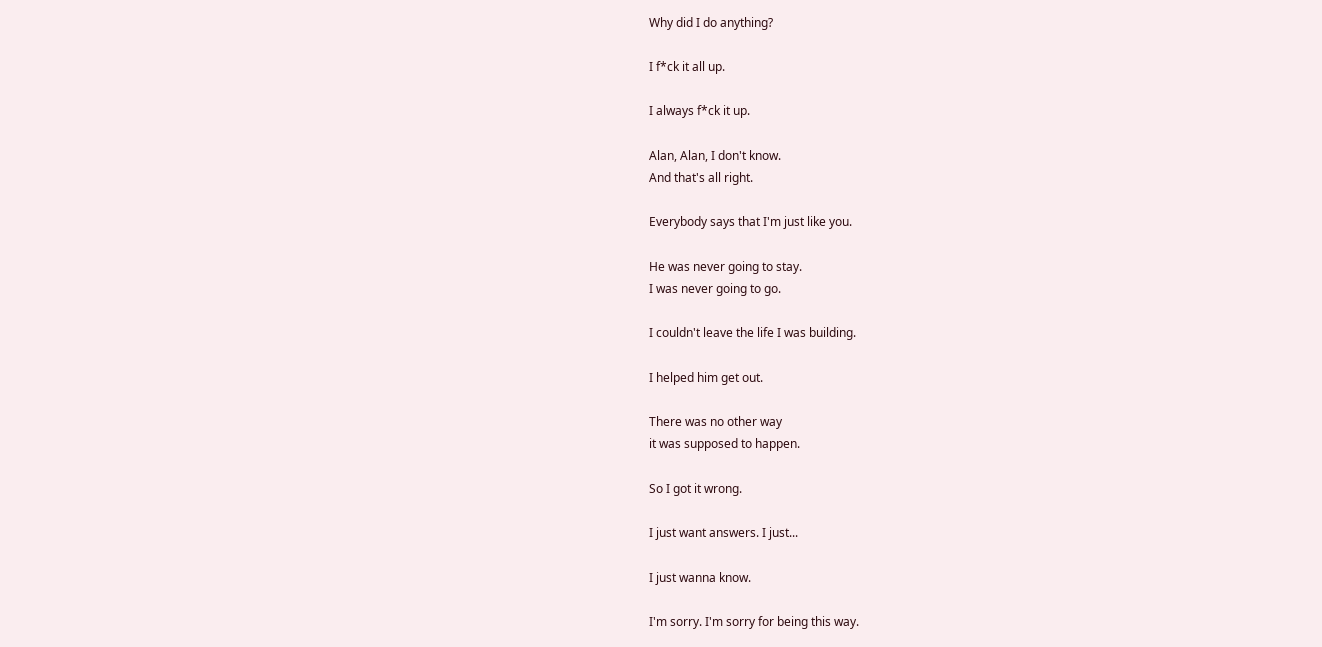Why did I do anything?

I f*ck it all up.

I always f*ck it up.

Alan, Alan, I don't know.
And that's all right.

Everybody says that I'm just like you.

He was never going to stay.
I was never going to go.

I couldn't leave the life I was building.

I helped him get out.

There was no other way
it was supposed to happen.

So I got it wrong.

I just want answers. I just...

I just wanna know.

I'm sorry. I'm sorry for being this way.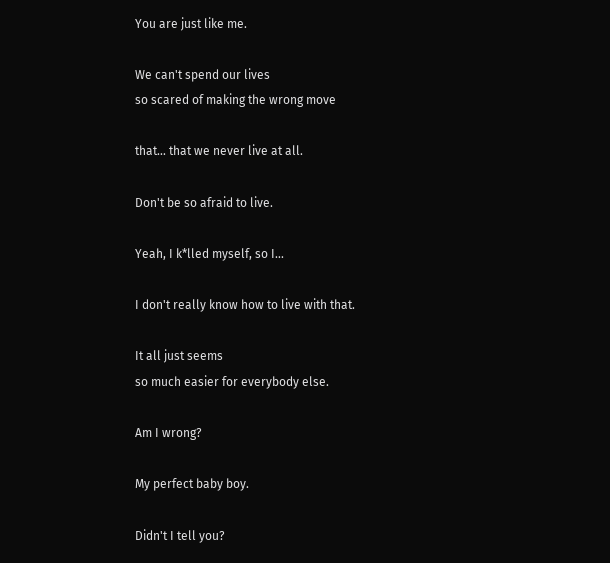You are just like me.

We can't spend our lives
so scared of making the wrong move

that... that we never live at all.

Don't be so afraid to live.

Yeah, I k*lled myself, so I...

I don't really know how to live with that.

It all just seems
so much easier for everybody else.

Am I wrong?

My perfect baby boy.

Didn't I tell you?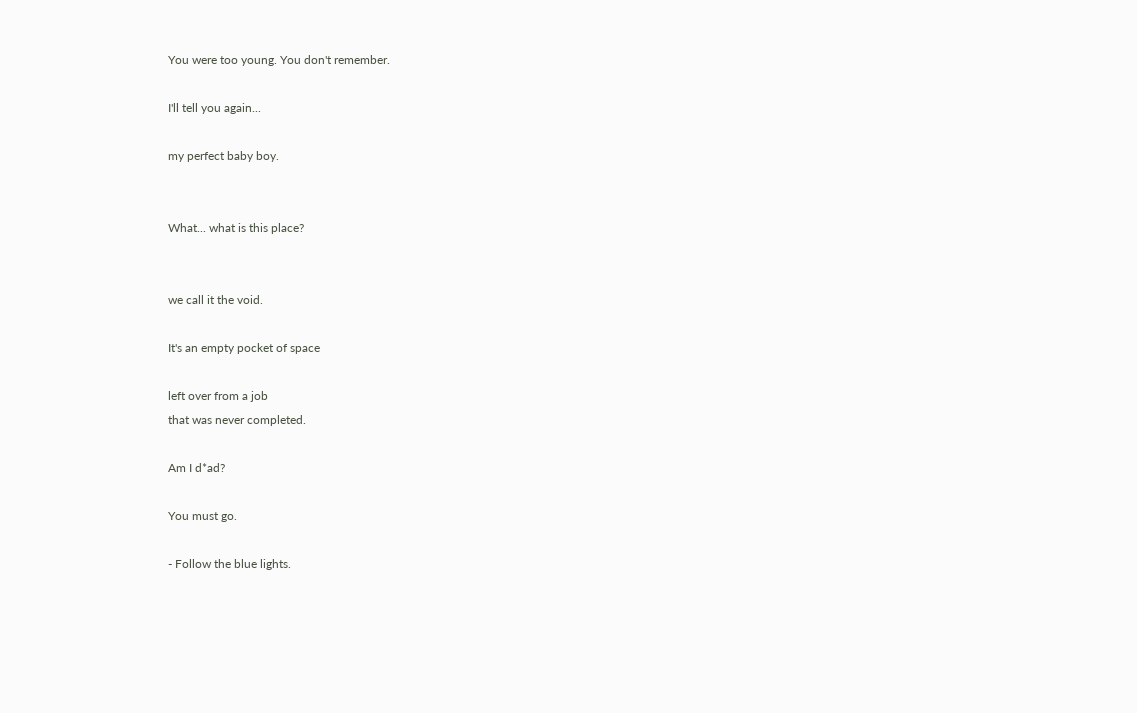You were too young. You don't remember.

I'll tell you again...

my perfect baby boy.


What... what is this place?


we call it the void.

It's an empty pocket of space

left over from a job
that was never completed.

Am I d*ad?

You must go.

- Follow the blue lights.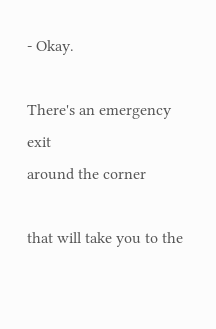- Okay.

There's an emergency exit
around the corner

that will take you to the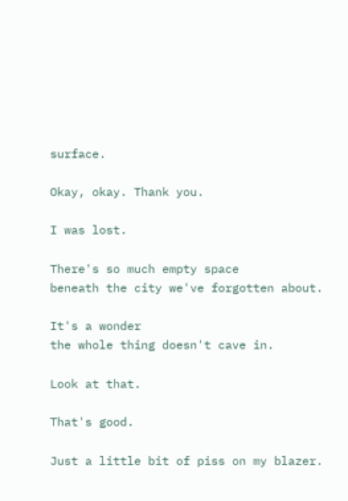surface.

Okay, okay. Thank you.

I was lost.

There's so much empty space
beneath the city we've forgotten about.

It's a wonder
the whole thing doesn't cave in.

Look at that.

That's good.

Just a little bit of piss on my blazer.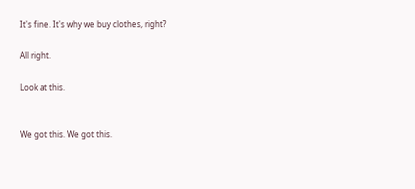It's fine. It's why we buy clothes, right?

All right.

Look at this.


We got this. We got this.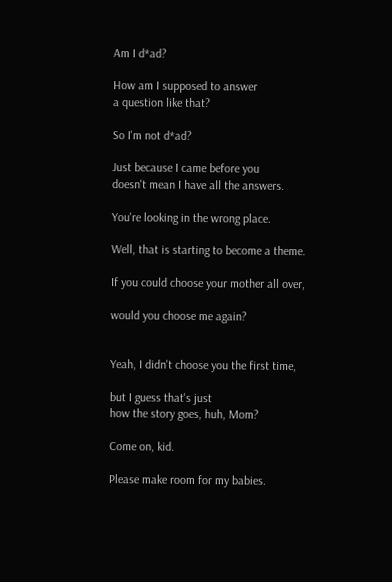Am I d*ad?

How am I supposed to answer
a question like that?

So I'm not d*ad?

Just because I came before you
doesn't mean I have all the answers.

You're looking in the wrong place.

Well, that is starting to become a theme.

If you could choose your mother all over,

would you choose me again?


Yeah, I didn't choose you the first time,

but I guess that's just
how the story goes, huh, Mom?

Come on, kid.

Please make room for my babies.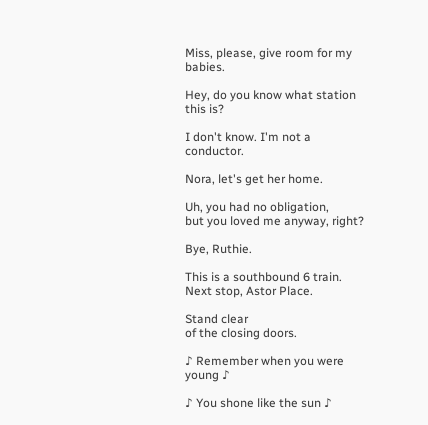Miss, please, give room for my babies.

Hey, do you know what station this is?

I don't know. I'm not a conductor.

Nora, let's get her home.

Uh, you had no obligation,
but you loved me anyway, right?

Bye, Ruthie.

This is a southbound 6 train.
Next stop, Astor Place.

Stand clear
of the closing doors.

♪ Remember when you were young ♪

♪ You shone like the sun ♪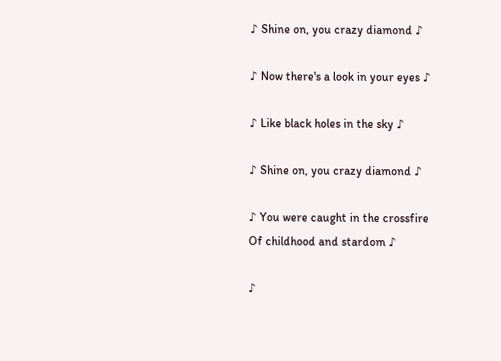♪ Shine on, you crazy diamond ♪

♪ Now there's a look in your eyes ♪

♪ Like black holes in the sky ♪

♪ Shine on, you crazy diamond ♪

♪ You were caught in the crossfire
Of childhood and stardom ♪

♪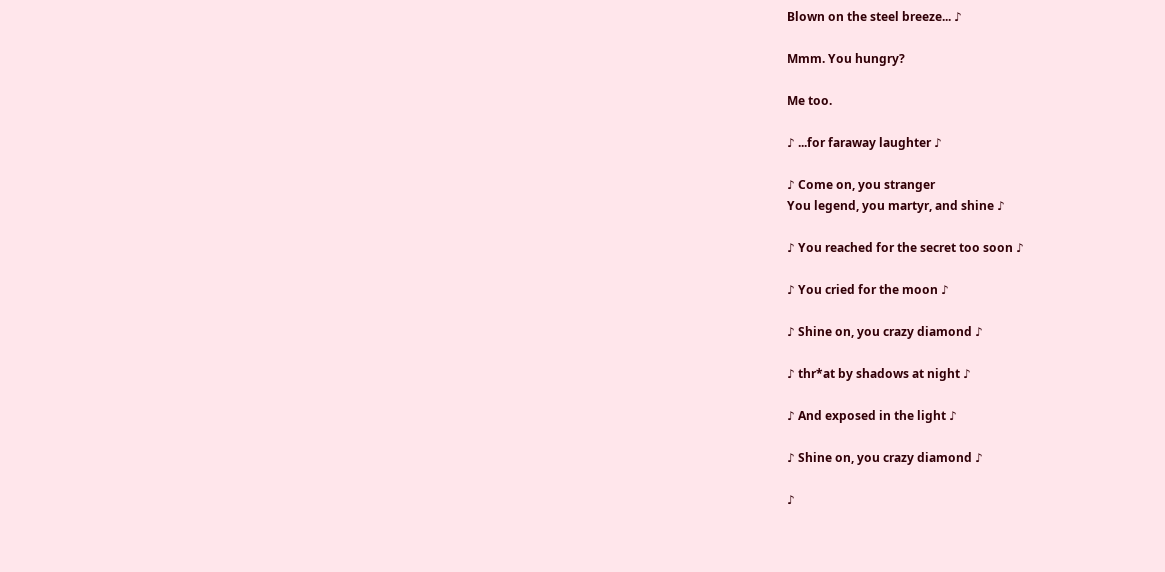Blown on the steel breeze... ♪

Mmm. You hungry?

Me too.

♪ ...for faraway laughter ♪

♪ Come on, you stranger
You legend, you martyr, and shine ♪

♪ You reached for the secret too soon ♪

♪ You cried for the moon ♪

♪ Shine on, you crazy diamond ♪

♪ thr*at by shadows at night ♪

♪ And exposed in the light ♪

♪ Shine on, you crazy diamond ♪

♪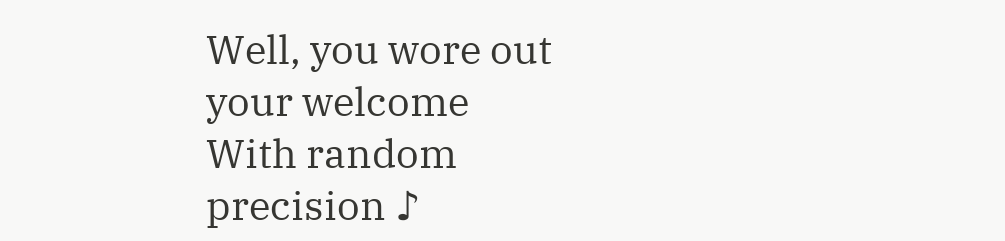Well, you wore out your welcome
With random precision ♪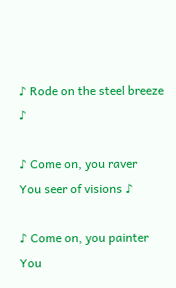♪ Rode on the steel breeze ♪

♪ Come on, you raver
You seer of visions ♪

♪ Come on, you painter
You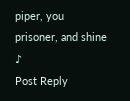piper, you prisoner, and shine ♪
Post Reply